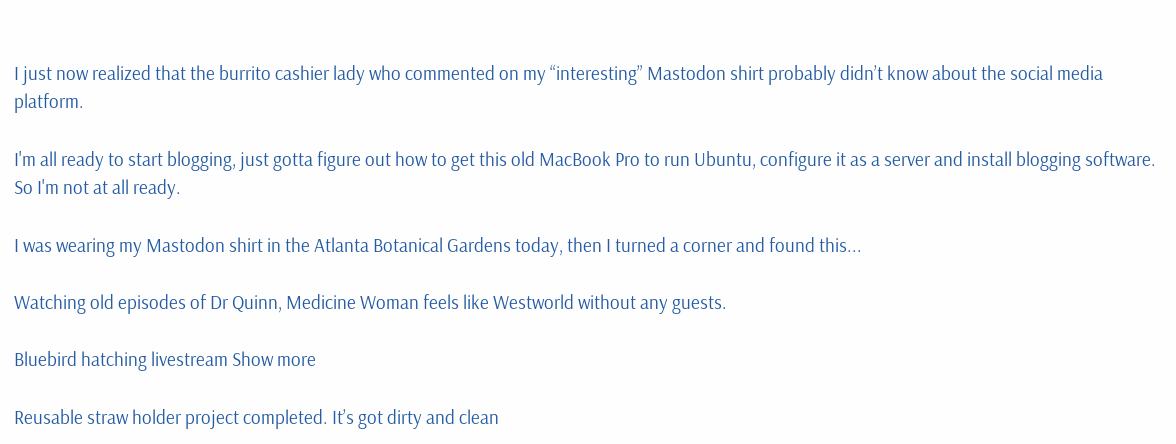I just now realized that the burrito cashier lady who commented on my “interesting” Mastodon shirt probably didn’t know about the social media platform.

I'm all ready to start blogging, just gotta figure out how to get this old MacBook Pro to run Ubuntu, configure it as a server and install blogging software.
So I'm not at all ready.

I was wearing my Mastodon shirt in the Atlanta Botanical Gardens today, then I turned a corner and found this...

Watching old episodes of Dr Quinn, Medicine Woman feels like Westworld without any guests.

Bluebird hatching livestream Show more

Reusable straw holder project completed. It’s got dirty and clean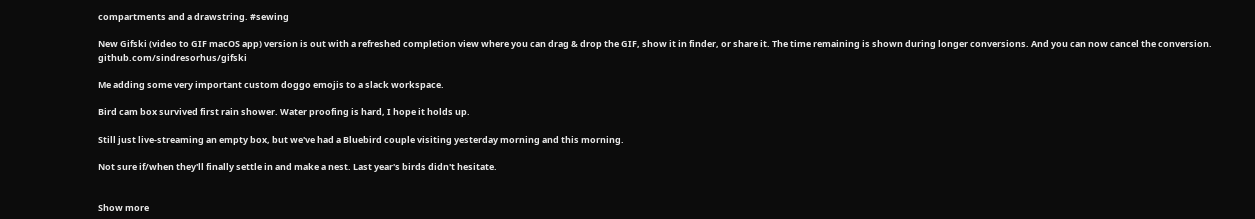compartments and a drawstring. #sewing

New Gifski (video to GIF macOS app) version is out with a refreshed completion view where you can drag & drop the GIF, show it in finder, or share it. The time remaining is shown during longer conversions. And you can now cancel the conversion. github.com/sindresorhus/gifski

Me adding some very important custom doggo emojis to a slack workspace.

Bird cam box survived first rain shower. Water proofing is hard, I hope it holds up.

Still just live-streaming an empty box, but we've had a Bluebird couple visiting yesterday morning and this morning.

Not sure if/when they'll finally settle in and make a nest. Last year's birds didn't hesitate.


Show more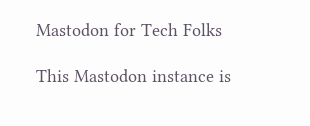Mastodon for Tech Folks

This Mastodon instance is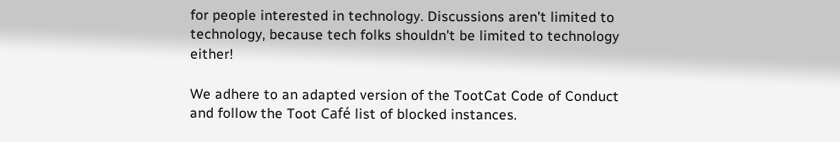for people interested in technology. Discussions aren't limited to technology, because tech folks shouldn't be limited to technology either!

We adhere to an adapted version of the TootCat Code of Conduct and follow the Toot Café list of blocked instances.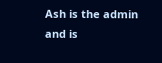Ash is the admin and is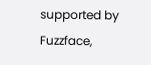supported by Fuzzface,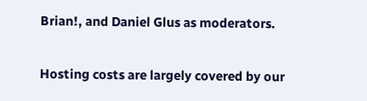Brian!, and Daniel Glus as moderators.

Hosting costs are largely covered by our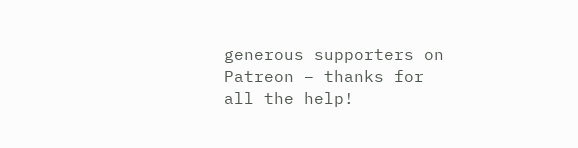generous supporters on Patreon – thanks for all the help!